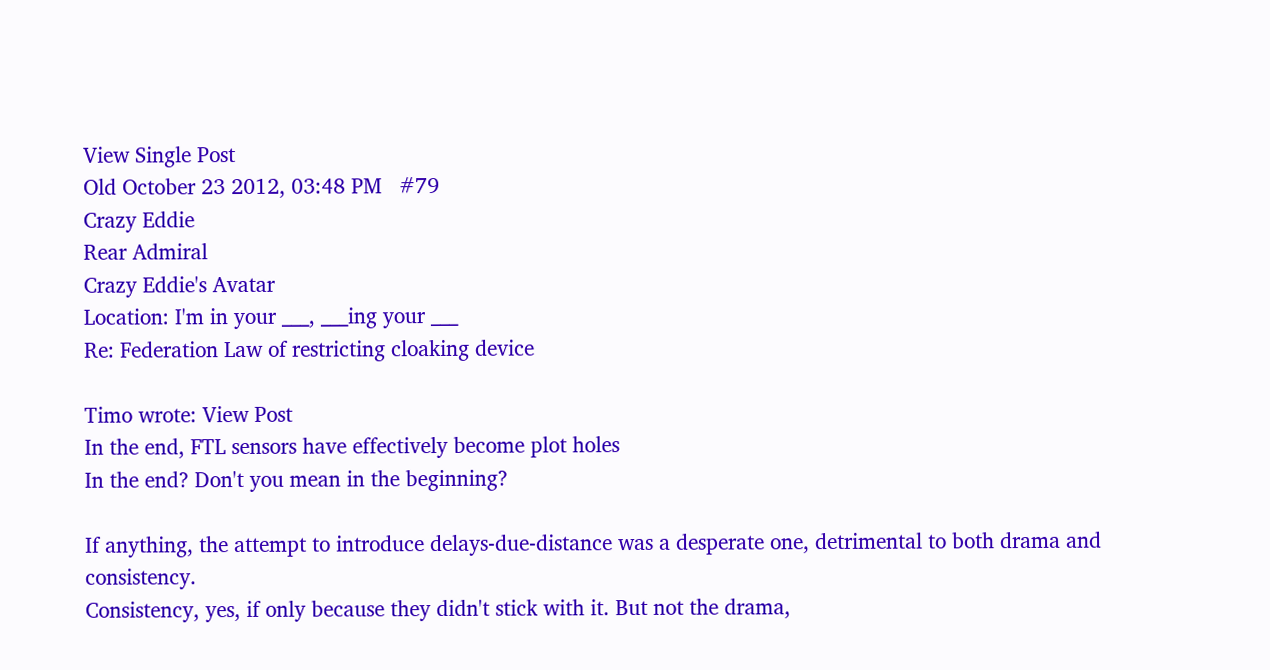View Single Post
Old October 23 2012, 03:48 PM   #79
Crazy Eddie
Rear Admiral
Crazy Eddie's Avatar
Location: I'm in your ___, ___ing your ___
Re: Federation Law of restricting cloaking device

Timo wrote: View Post
In the end, FTL sensors have effectively become plot holes
In the end? Don't you mean in the beginning?

If anything, the attempt to introduce delays-due-distance was a desperate one, detrimental to both drama and consistency.
Consistency, yes, if only because they didn't stick with it. But not the drama,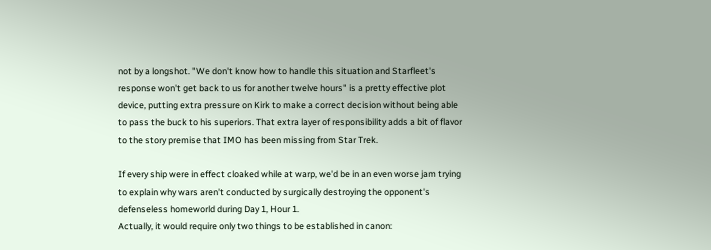not by a longshot. "We don't know how to handle this situation and Starfleet's response won't get back to us for another twelve hours" is a pretty effective plot device, putting extra pressure on Kirk to make a correct decision without being able to pass the buck to his superiors. That extra layer of responsibility adds a bit of flavor to the story premise that IMO has been missing from Star Trek.

If every ship were in effect cloaked while at warp, we'd be in an even worse jam trying to explain why wars aren't conducted by surgically destroying the opponent's defenseless homeworld during Day 1, Hour 1.
Actually, it would require only two things to be established in canon: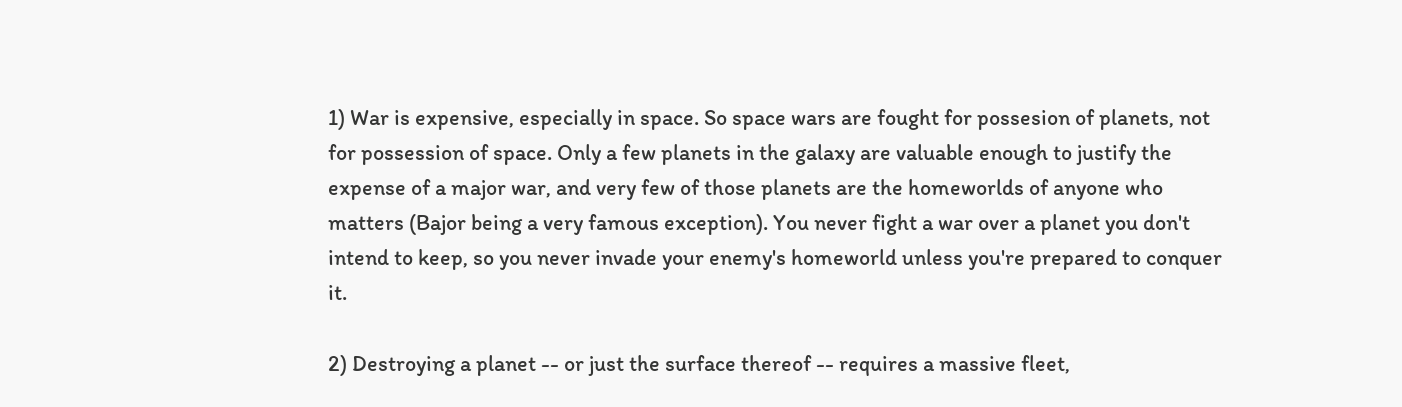1) War is expensive, especially in space. So space wars are fought for possesion of planets, not for possession of space. Only a few planets in the galaxy are valuable enough to justify the expense of a major war, and very few of those planets are the homeworlds of anyone who matters (Bajor being a very famous exception). You never fight a war over a planet you don't intend to keep, so you never invade your enemy's homeworld unless you're prepared to conquer it.

2) Destroying a planet -- or just the surface thereof -- requires a massive fleet,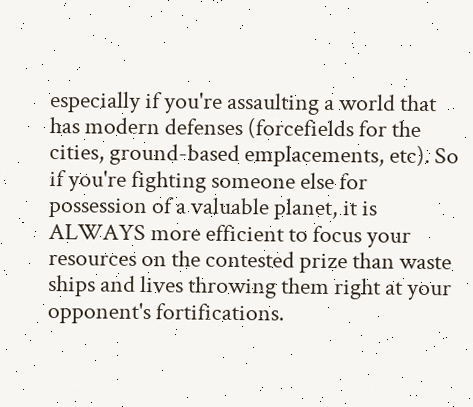especially if you're assaulting a world that has modern defenses (forcefields for the cities, ground-based emplacements, etc). So if you're fighting someone else for possession of a valuable planet, it is ALWAYS more efficient to focus your resources on the contested prize than waste ships and lives throwing them right at your opponent's fortifications.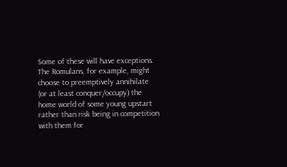Some of these will have exceptions. The Romulans, for example, might choose to preemptively annihilate (or at least conquer/occupy) the home world of some young upstart rather than risk being in competition with them for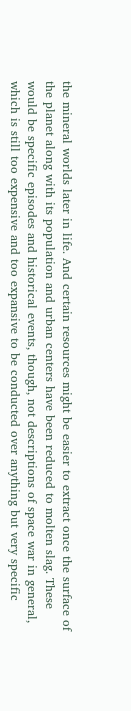the mineral worlds later in life. And certain resources might be easier to extract once the surface of the planet along with its population and urban centers have been reduced to molten slag. These would be specific episodes and historical events, though, not descriptions of space war in general, which is still too expensive and too expansive to be conducted over anything but very specific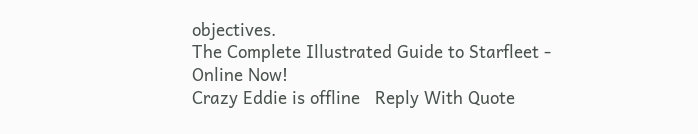objectives.
The Complete Illustrated Guide to Starfleet - Online Now!
Crazy Eddie is offline   Reply With Quote